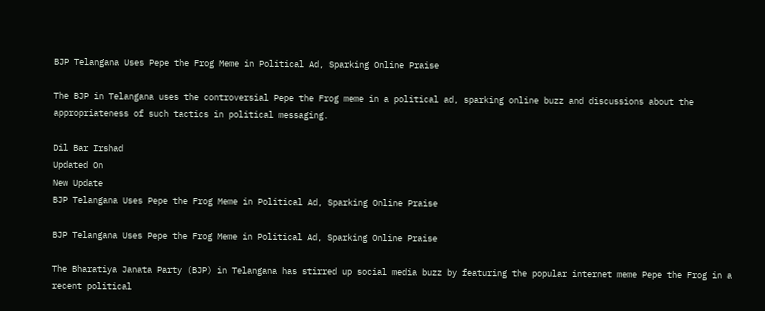BJP Telangana Uses Pepe the Frog Meme in Political Ad, Sparking Online Praise

The BJP in Telangana uses the controversial Pepe the Frog meme in a political ad, sparking online buzz and discussions about the appropriateness of such tactics in political messaging.

Dil Bar Irshad
Updated On
New Update
BJP Telangana Uses Pepe the Frog Meme in Political Ad, Sparking Online Praise

BJP Telangana Uses Pepe the Frog Meme in Political Ad, Sparking Online Praise

The Bharatiya Janata Party (BJP) in Telangana has stirred up social media buzz by featuring the popular internet meme Pepe the Frog in a recent political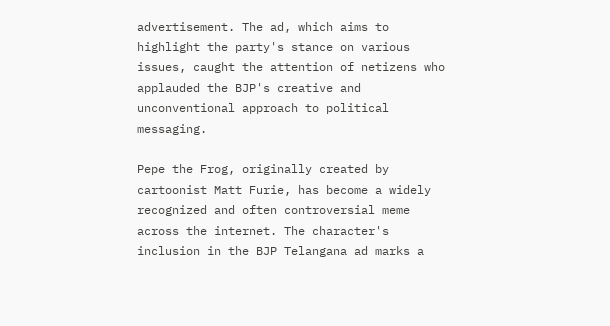advertisement. The ad, which aims to highlight the party's stance on various issues, caught the attention of netizens who applauded the BJP's creative and unconventional approach to political messaging.

Pepe the Frog, originally created by cartoonist Matt Furie, has become a widely recognized and often controversial meme across the internet. The character's inclusion in the BJP Telangana ad marks a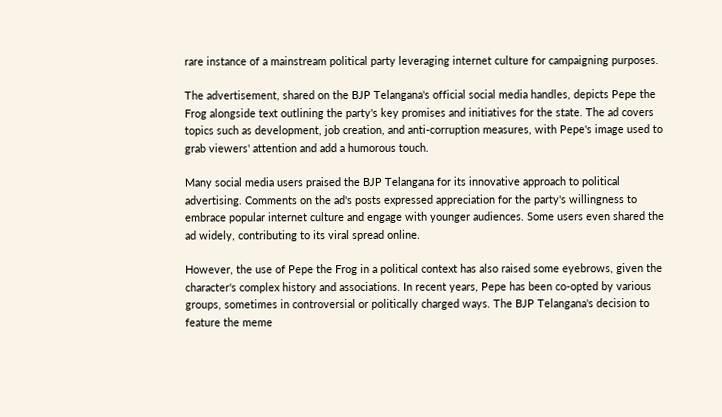rare instance of a mainstream political party leveraging internet culture for campaigning purposes.

The advertisement, shared on the BJP Telangana's official social media handles, depicts Pepe the Frog alongside text outlining the party's key promises and initiatives for the state. The ad covers topics such as development, job creation, and anti-corruption measures, with Pepe's image used to grab viewers' attention and add a humorous touch.

Many social media users praised the BJP Telangana for its innovative approach to political advertising. Comments on the ad's posts expressed appreciation for the party's willingness to embrace popular internet culture and engage with younger audiences. Some users even shared the ad widely, contributing to its viral spread online.

However, the use of Pepe the Frog in a political context has also raised some eyebrows, given the character's complex history and associations. In recent years, Pepe has been co-opted by various groups, sometimes in controversial or politically charged ways. The BJP Telangana's decision to feature the meme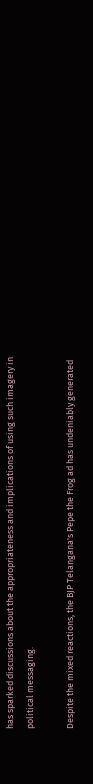has sparked discussions about the appropriateness and implications of using such imagery in political messaging.

Despite the mixed reactions, the BJP Telangana's Pepe the Frog ad has undeniably generated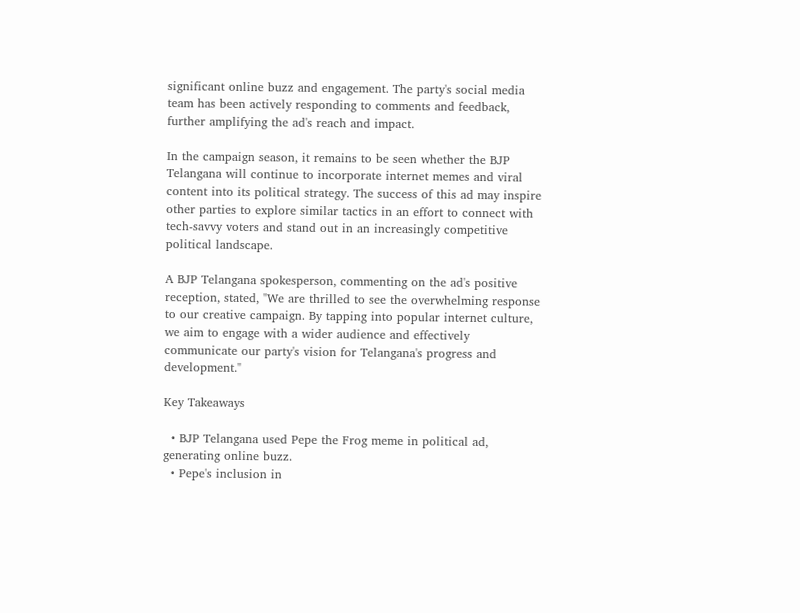significant online buzz and engagement. The party's social media team has been actively responding to comments and feedback, further amplifying the ad's reach and impact.

In the campaign season, it remains to be seen whether the BJP Telangana will continue to incorporate internet memes and viral content into its political strategy. The success of this ad may inspire other parties to explore similar tactics in an effort to connect with tech-savvy voters and stand out in an increasingly competitive political landscape.

A BJP Telangana spokesperson, commenting on the ad's positive reception, stated, "We are thrilled to see the overwhelming response to our creative campaign. By tapping into popular internet culture, we aim to engage with a wider audience and effectively communicate our party's vision for Telangana's progress and development."

Key Takeaways

  • BJP Telangana used Pepe the Frog meme in political ad, generating online buzz.
  • Pepe's inclusion in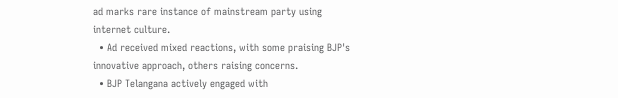ad marks rare instance of mainstream party using internet culture.
  • Ad received mixed reactions, with some praising BJP's innovative approach, others raising concerns.
  • BJP Telangana actively engaged with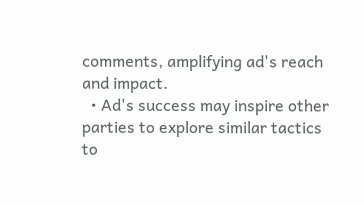comments, amplifying ad's reach and impact.
  • Ad's success may inspire other parties to explore similar tactics to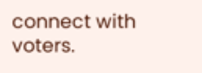connect with voters.